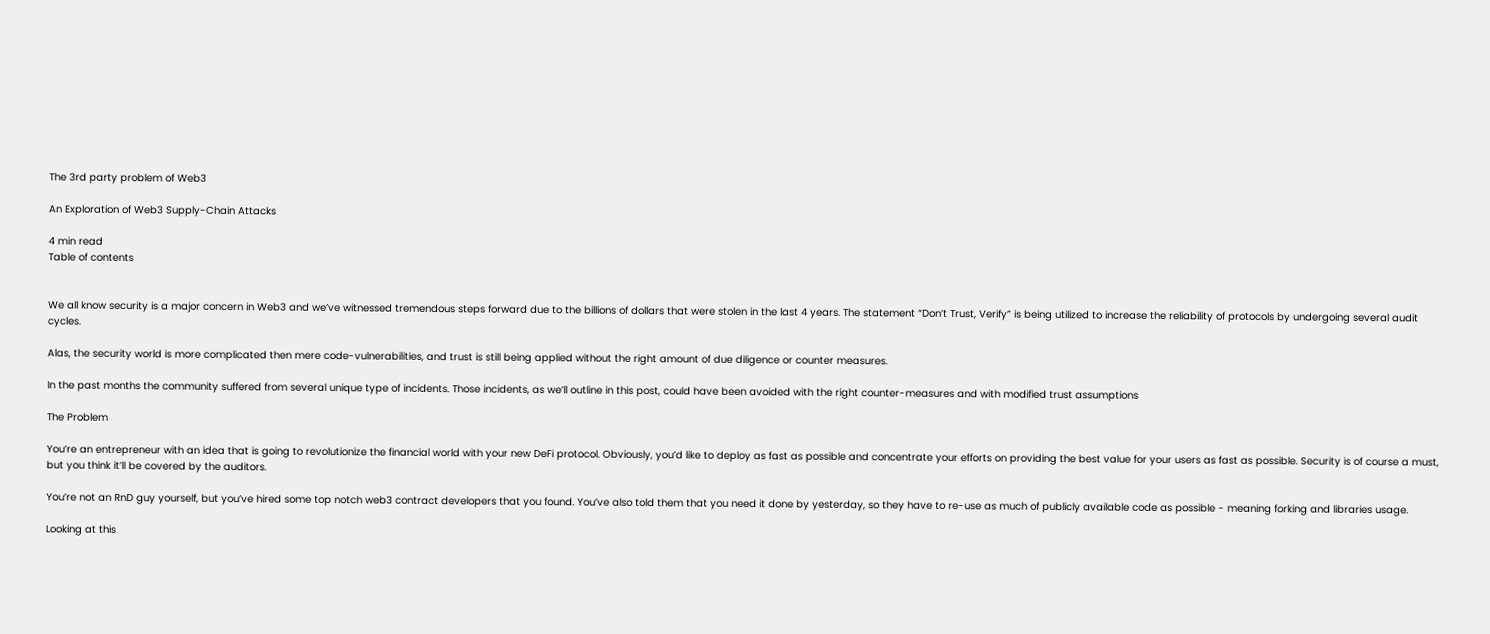The 3rd party problem of Web3

An Exploration of Web3 Supply-Chain Attacks

4 min read
Table of contents


We all know security is a major concern in Web3 and we’ve witnessed tremendous steps forward due to the billions of dollars that were stolen in the last 4 years. The statement “Don’t Trust, Verify” is being utilized to increase the reliability of protocols by undergoing several audit cycles.

Alas, the security world is more complicated then mere code-vulnerabilities, and trust is still being applied without the right amount of due diligence or counter measures.

In the past months the community suffered from several unique type of incidents. Those incidents, as we’ll outline in this post, could have been avoided with the right counter-measures and with modified trust assumptions

The Problem

You’re an entrepreneur with an idea that is going to revolutionize the financial world with your new DeFi protocol. Obviously, you’d like to deploy as fast as possible and concentrate your efforts on providing the best value for your users as fast as possible. Security is of course a must, but you think it’ll be covered by the auditors.

You’re not an RnD guy yourself, but you’ve hired some top notch web3 contract developers that you found. You’ve also told them that you need it done by yesterday, so they have to re-use as much of publicly available code as possible - meaning forking and libraries usage.

Looking at this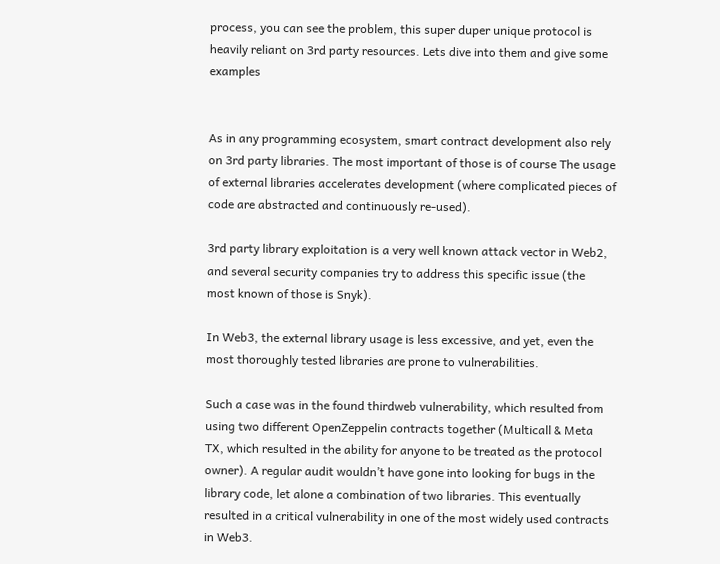process, you can see the problem, this super duper unique protocol is heavily reliant on 3rd party resources. Lets dive into them and give some examples


As in any programming ecosystem, smart contract development also rely on 3rd party libraries. The most important of those is of course The usage of external libraries accelerates development (where complicated pieces of code are abstracted and continuously re-used).

3rd party library exploitation is a very well known attack vector in Web2, and several security companies try to address this specific issue (the most known of those is Snyk).

In Web3, the external library usage is less excessive, and yet, even the most thoroughly tested libraries are prone to vulnerabilities.

Such a case was in the found thirdweb vulnerability, which resulted from using two different OpenZeppelin contracts together (Multicall & Meta TX, which resulted in the ability for anyone to be treated as the protocol owner). A regular audit wouldn’t have gone into looking for bugs in the library code, let alone a combination of two libraries. This eventually resulted in a critical vulnerability in one of the most widely used contracts in Web3.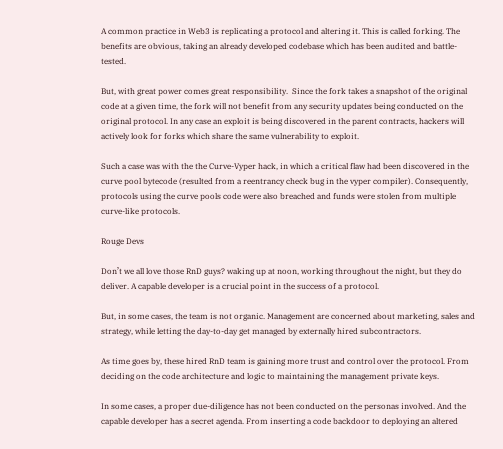A common practice in Web3 is replicating a protocol and altering it. This is called forking. The benefits are obvious, taking an already developed codebase which has been audited and battle-tested.

But, with great power comes great responsibility.  Since the fork takes a snapshot of the original code at a given time, the fork will not benefit from any security updates being conducted on the original protocol. In any case an exploit is being discovered in the parent contracts, hackers will actively look for forks which share the same vulnerability to exploit.

Such a case was with the the Curve-Vyper hack, in which a critical flaw had been discovered in the curve pool bytecode (resulted from a reentrancy check bug in the vyper compiler). Consequently, protocols using the curve pools code were also breached and funds were stolen from multiple curve-like protocols.

Rouge Devs

Don’t we all love those RnD guys? waking up at noon, working throughout the night, but they do deliver. A capable developer is a crucial point in the success of a protocol.

But, in some cases, the team is not organic. Management are concerned about marketing, sales and strategy, while letting the day-to-day get managed by externally hired subcontractors.

As time goes by, these hired RnD team is gaining more trust and control over the protocol. From deciding on the code architecture and logic to maintaining the management private keys.

In some cases, a proper due-diligence has not been conducted on the personas involved. And the capable developer has a secret agenda. From inserting a code backdoor to deploying an altered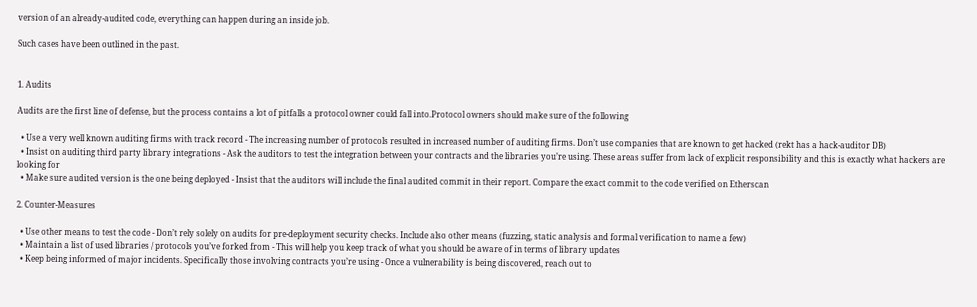version of an already-audited code, everything can happen during an inside job.

Such cases have been outlined in the past.


1. Audits

Audits are the first line of defense, but the process contains a lot of pitfalls a protocol owner could fall into.Protocol owners should make sure of the following

  • Use a very well known auditing firms with track record - The increasing number of protocols resulted in increased number of auditing firms. Don’t use companies that are known to get hacked (rekt has a hack-auditor DB)
  • Insist on auditing third party library integrations - Ask the auditors to test the integration between your contracts and the libraries you’re using. These areas suffer from lack of explicit responsibility and this is exactly what hackers are looking for
  • Make sure audited version is the one being deployed - Insist that the auditors will include the final audited commit in their report. Compare the exact commit to the code verified on Etherscan

2. Counter-Measures

  • Use other means to test the code - Don’t rely solely on audits for pre-deployment security checks. Include also other means (fuzzing, static analysis and formal verification to name a few)
  • Maintain a list of used libraries / protocols you’ve forked from - This will help you keep track of what you should be aware of in terms of library updates
  • Keep being informed of major incidents. Specifically those involving contracts you’re using - Once a vulnerability is being discovered, reach out to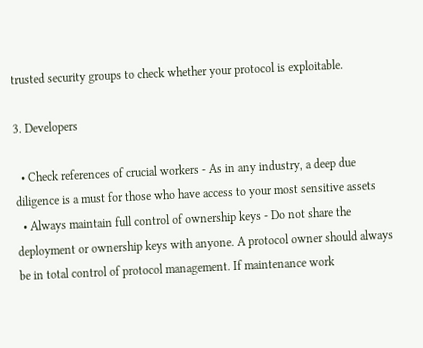trusted security groups to check whether your protocol is exploitable.

3. Developers

  • Check references of crucial workers - As in any industry, a deep due diligence is a must for those who have access to your most sensitive assets
  • Always maintain full control of ownership keys - Do not share the deployment or ownership keys with anyone. A protocol owner should always be in total control of protocol management. If maintenance work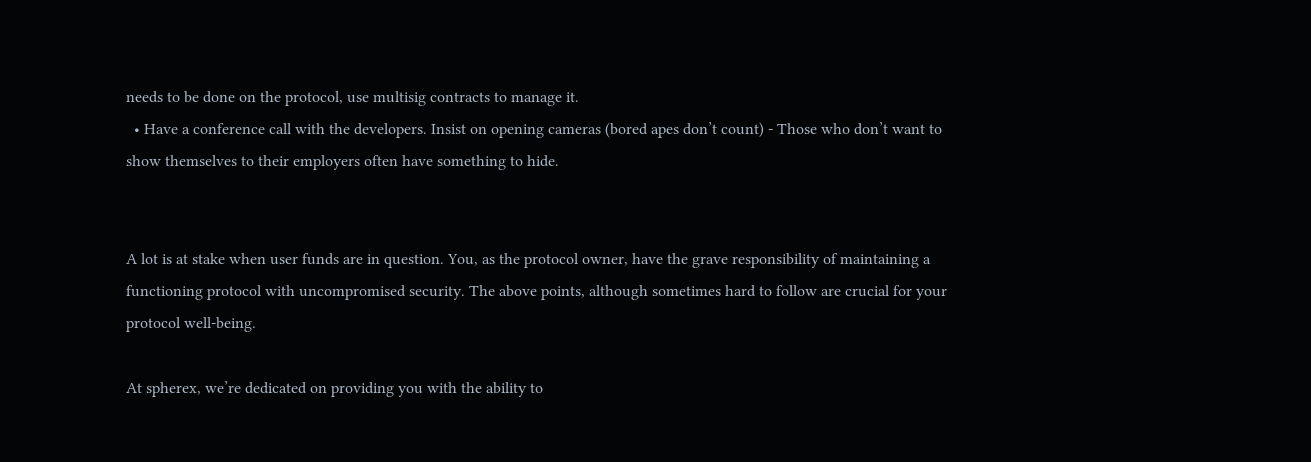needs to be done on the protocol, use multisig contracts to manage it.
  • Have a conference call with the developers. Insist on opening cameras (bored apes don’t count) - Those who don’t want to show themselves to their employers often have something to hide.


A lot is at stake when user funds are in question. You, as the protocol owner, have the grave responsibility of maintaining a functioning protocol with uncompromised security. The above points, although sometimes hard to follow are crucial for your protocol well-being.

At spherex, we’re dedicated on providing you with the ability to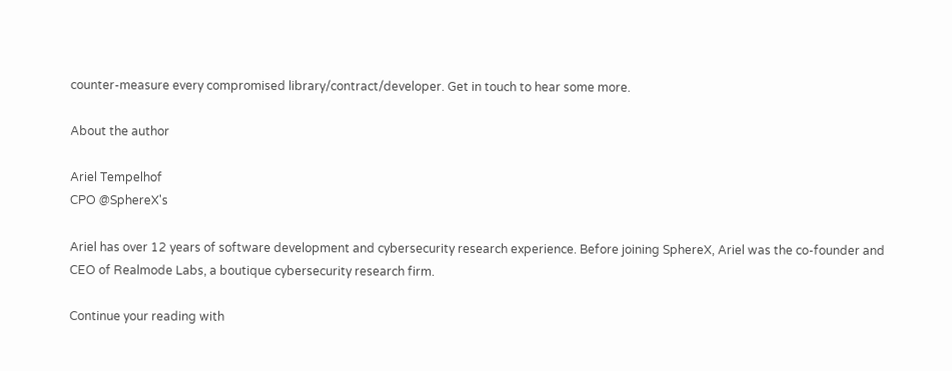counter-measure every compromised library/contract/developer. Get in touch to hear some more.

About the author

Ariel Tempelhof
CPO @SphereX's

Ariel has over 12 years of software development and cybersecurity research experience. Before joining SphereX, Ariel was the co-founder and CEO of Realmode Labs, a boutique cybersecurity research firm.

Continue your reading with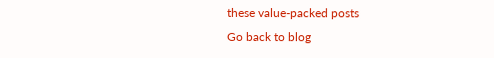these value-packed posts
Go back to blog